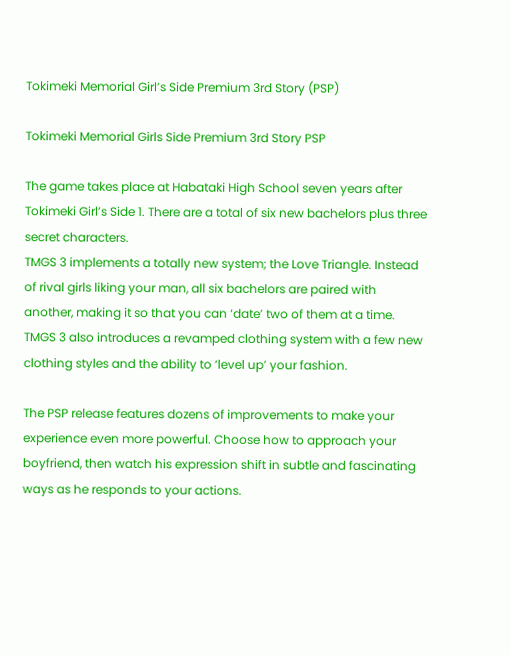Tokimeki Memorial Girl’s Side Premium 3rd Story (PSP)

Tokimeki Memorial Girls Side Premium 3rd Story PSP

The game takes place at Habataki High School seven years after Tokimeki Girl’s Side 1. There are a total of six new bachelors plus three secret characters.
TMGS 3 implements a totally new system; the Love Triangle. Instead of rival girls liking your man, all six bachelors are paired with another, making it so that you can ‘date’ two of them at a time. TMGS 3 also introduces a revamped clothing system with a few new clothing styles and the ability to ‘level up’ your fashion.

The PSP release features dozens of improvements to make your experience even more powerful. Choose how to approach your boyfriend, then watch his expression shift in subtle and fascinating ways as he responds to your actions.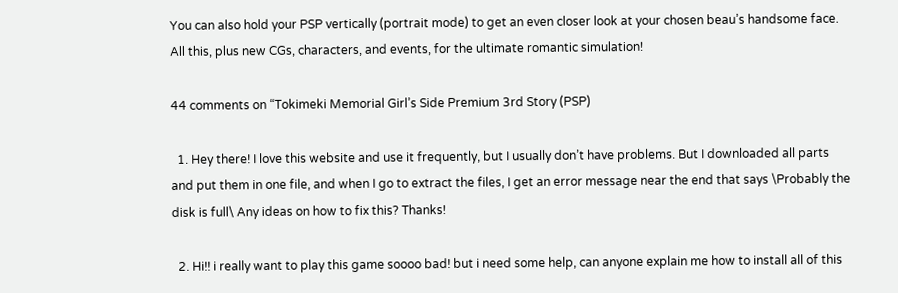You can also hold your PSP vertically (portrait mode) to get an even closer look at your chosen beau’s handsome face. All this, plus new CGs, characters, and events, for the ultimate romantic simulation!

44 comments on “Tokimeki Memorial Girl’s Side Premium 3rd Story (PSP)

  1. Hey there! I love this website and use it frequently, but I usually don’t have problems. But I downloaded all parts and put them in one file, and when I go to extract the files, I get an error message near the end that says \Probably the disk is full\ Any ideas on how to fix this? Thanks!

  2. Hi!! i really want to play this game soooo bad! but i need some help, can anyone explain me how to install all of this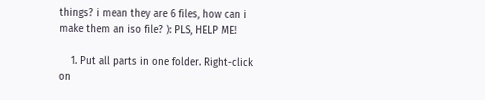things? i mean they are 6 files, how can i make them an iso file? ): PLS, HELP ME!

    1. Put all parts in one folder. Right-click on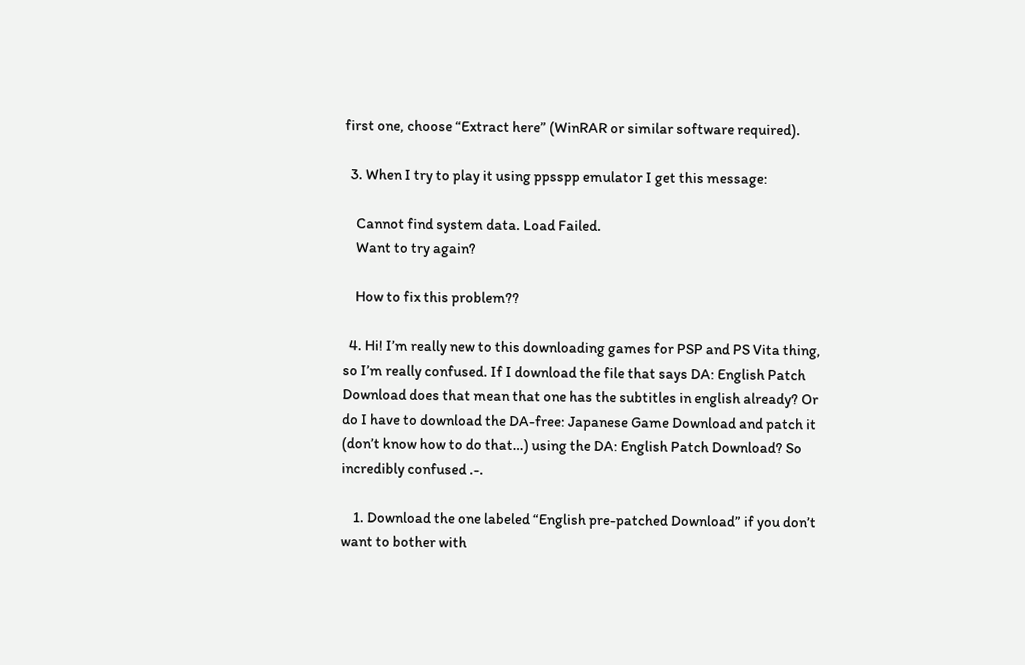first one, choose “Extract here” (WinRAR or similar software required).

  3. When I try to play it using ppsspp emulator I get this message:

    Cannot find system data. Load Failed.
    Want to try again?

    How to fix this problem??

  4. Hi! I’m really new to this downloading games for PSP and PS Vita thing, so I’m really confused. If I download the file that says DA: English Patch Download does that mean that one has the subtitles in english already? Or do I have to download the DA-free: Japanese Game Download and patch it (don’t know how to do that…) using the DA: English Patch Download? So incredibly confused .-.

    1. Download the one labeled “English pre-patched Download” if you don’t want to bother with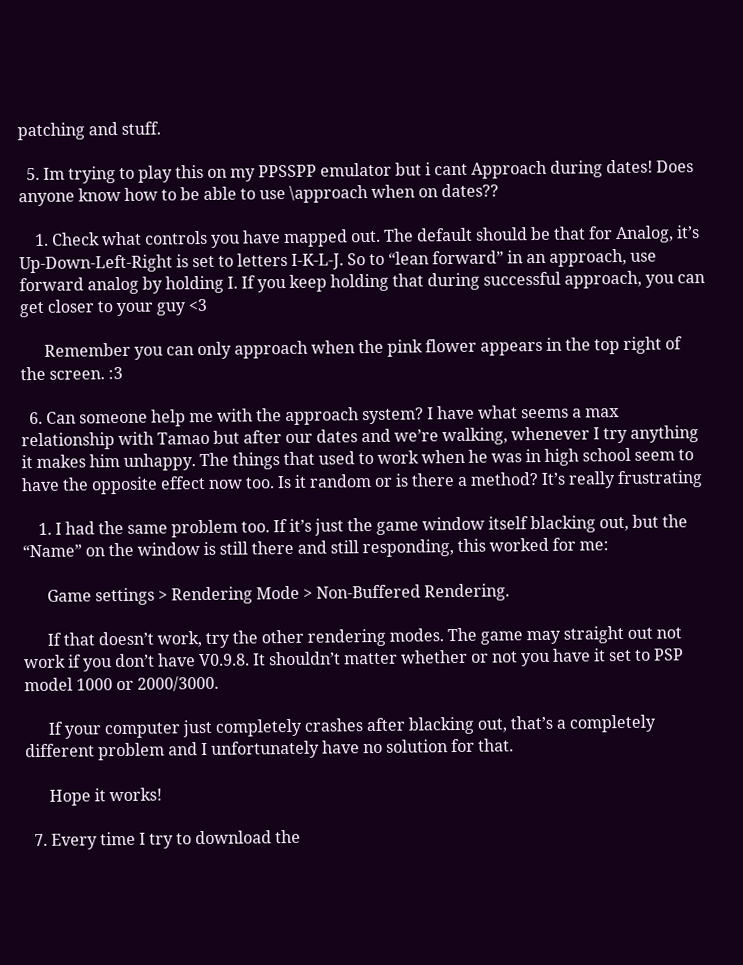patching and stuff.

  5. Im trying to play this on my PPSSPP emulator but i cant Approach during dates! Does anyone know how to be able to use \approach when on dates??

    1. Check what controls you have mapped out. The default should be that for Analog, it’s Up-Down-Left-Right is set to letters I-K-L-J. So to “lean forward” in an approach, use forward analog by holding I. If you keep holding that during successful approach, you can get closer to your guy <3

      Remember you can only approach when the pink flower appears in the top right of the screen. :3

  6. Can someone help me with the approach system? I have what seems a max relationship with Tamao but after our dates and we’re walking, whenever I try anything it makes him unhappy. The things that used to work when he was in high school seem to have the opposite effect now too. Is it random or is there a method? It’s really frustrating

    1. I had the same problem too. If it’s just the game window itself blacking out, but the “Name” on the window is still there and still responding, this worked for me:

      Game settings > Rendering Mode > Non-Buffered Rendering.

      If that doesn’t work, try the other rendering modes. The game may straight out not work if you don’t have V0.9.8. It shouldn’t matter whether or not you have it set to PSP model 1000 or 2000/3000.

      If your computer just completely crashes after blacking out, that’s a completely different problem and I unfortunately have no solution for that.

      Hope it works!

  7. Every time I try to download the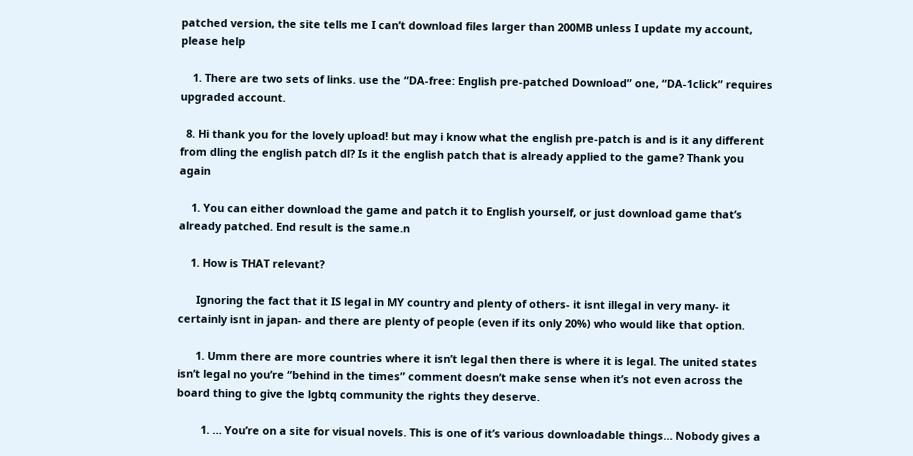patched version, the site tells me I can’t download files larger than 200MB unless I update my account, please help

    1. There are two sets of links. use the “DA-free: English pre-patched Download” one, “DA-1click” requires upgraded account.

  8. Hi thank you for the lovely upload! but may i know what the english pre-patch is and is it any different from dling the english patch dl? Is it the english patch that is already applied to the game? Thank you again

    1. You can either download the game and patch it to English yourself, or just download game that’s already patched. End result is the same.n

    1. How is THAT relevant?

      Ignoring the fact that it IS legal in MY country and plenty of others- it isnt illegal in very many- it certainly isnt in japan- and there are plenty of people (even if its only 20%) who would like that option.

      1. Umm there are more countries where it isn’t legal then there is where it is legal. The united states isn’t legal no you’re “behind in the times” comment doesn’t make sense when it’s not even across the board thing to give the lgbtq community the rights they deserve.

        1. … You’re on a site for visual novels. This is one of it’s various downloadable things… Nobody gives a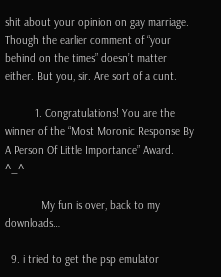shit about your opinion on gay marriage. Though the earlier comment of “your behind on the times” doesn’t matter either. But you, sir. Are sort of a cunt.

          1. Congratulations! You are the winner of the “Most Moronic Response By A Person Of Little Importance” Award. ^_^

            My fun is over, back to my downloads…

  9. i tried to get the psp emulator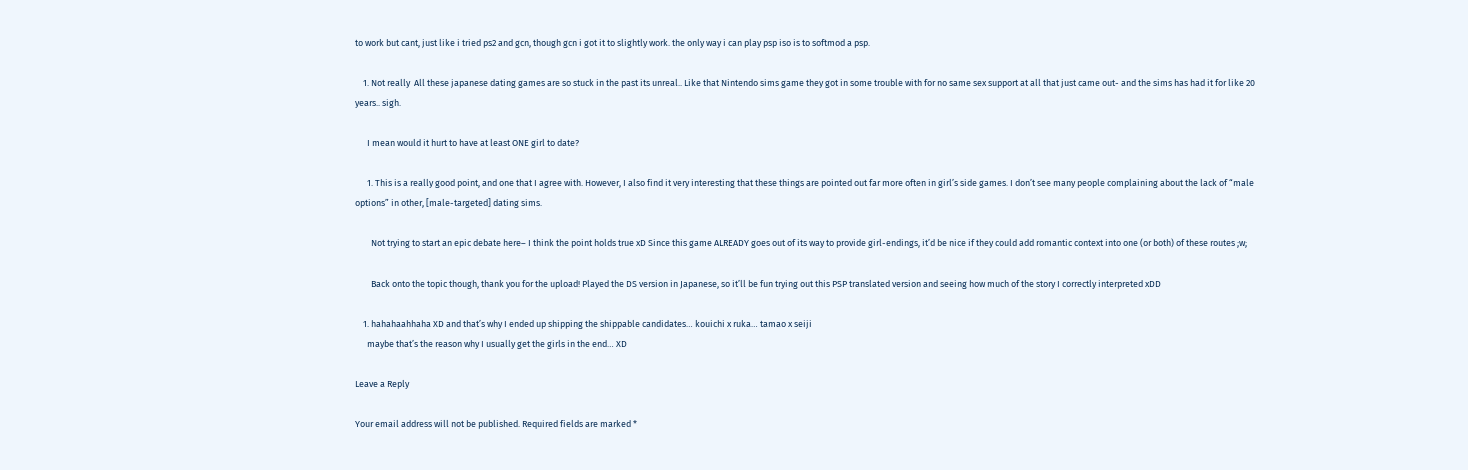to work but cant, just like i tried ps2 and gcn, though gcn i got it to slightly work. the only way i can play psp iso is to softmod a psp.

    1. Not really  All these japanese dating games are so stuck in the past its unreal.. Like that Nintendo sims game they got in some trouble with for no same sex support at all that just came out- and the sims has had it for like 20 years.. sigh.

      I mean would it hurt to have at least ONE girl to date?

      1. This is a really good point, and one that I agree with. However, I also find it very interesting that these things are pointed out far more often in girl’s side games. I don’t see many people complaining about the lack of “male options” in other, [male-targeted] dating sims.

        Not trying to start an epic debate here– I think the point holds true xD Since this game ALREADY goes out of its way to provide girl-endings, it’d be nice if they could add romantic context into one (or both) of these routes ;w;

        Back onto the topic though, thank you for the upload! Played the DS version in Japanese, so it’ll be fun trying out this PSP translated version and seeing how much of the story I correctly interpreted xDD

    1. hahahaahhaha XD and that’s why I ended up shipping the shippable candidates… kouichi x ruka… tamao x seiji
      maybe that’s the reason why I usually get the girls in the end… XD

Leave a Reply

Your email address will not be published. Required fields are marked *